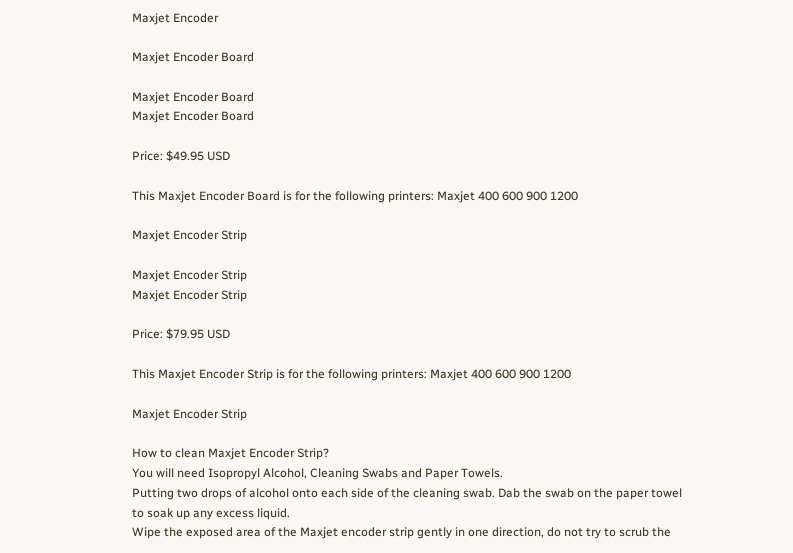Maxjet Encoder

Maxjet Encoder Board

Maxjet Encoder Board
Maxjet Encoder Board

Price: $49.95 USD

This Maxjet Encoder Board is for the following printers: Maxjet 400 600 900 1200

Maxjet Encoder Strip

Maxjet Encoder Strip
Maxjet Encoder Strip

Price: $79.95 USD

This Maxjet Encoder Strip is for the following printers: Maxjet 400 600 900 1200

Maxjet Encoder Strip

How to clean Maxjet Encoder Strip?
You will need Isopropyl Alcohol, Cleaning Swabs and Paper Towels.
Putting two drops of alcohol onto each side of the cleaning swab. Dab the swab on the paper towel to soak up any excess liquid.
Wipe the exposed area of the Maxjet encoder strip gently in one direction, do not try to scrub the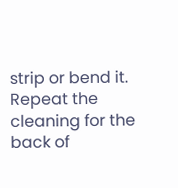strip or bend it. Repeat the cleaning for the back of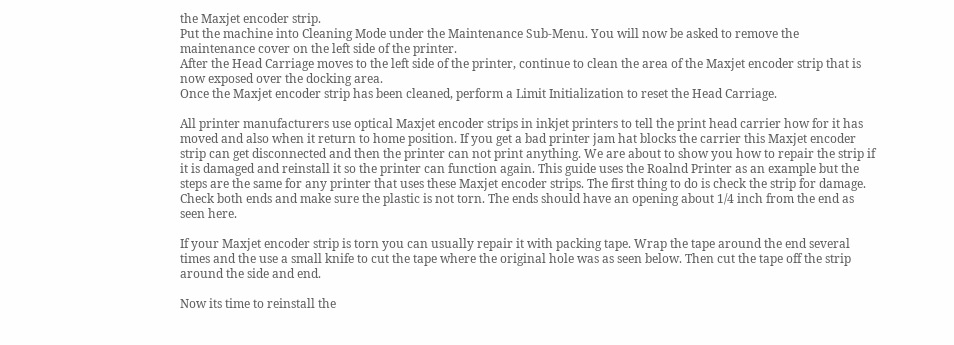the Maxjet encoder strip.
Put the machine into Cleaning Mode under the Maintenance Sub-Menu. You will now be asked to remove the maintenance cover on the left side of the printer.
After the Head Carriage moves to the left side of the printer, continue to clean the area of the Maxjet encoder strip that is now exposed over the docking area.
Once the Maxjet encoder strip has been cleaned, perform a Limit Initialization to reset the Head Carriage.

All printer manufacturers use optical Maxjet encoder strips in inkjet printers to tell the print head carrier how for it has moved and also when it return to home position. If you get a bad printer jam hat blocks the carrier this Maxjet encoder strip can get disconnected and then the printer can not print anything. We are about to show you how to repair the strip if it is damaged and reinstall it so the printer can function again. This guide uses the Roalnd Printer as an example but the steps are the same for any printer that uses these Maxjet encoder strips. The first thing to do is check the strip for damage. Check both ends and make sure the plastic is not torn. The ends should have an opening about 1/4 inch from the end as seen here.

If your Maxjet encoder strip is torn you can usually repair it with packing tape. Wrap the tape around the end several times and the use a small knife to cut the tape where the original hole was as seen below. Then cut the tape off the strip around the side and end.

Now its time to reinstall the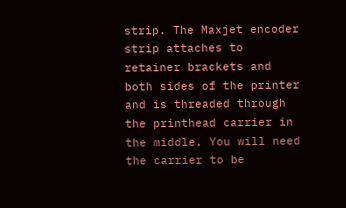strip. The Maxjet encoder strip attaches to retainer brackets and both sides of the printer and is threaded through the printhead carrier in the middle. You will need the carrier to be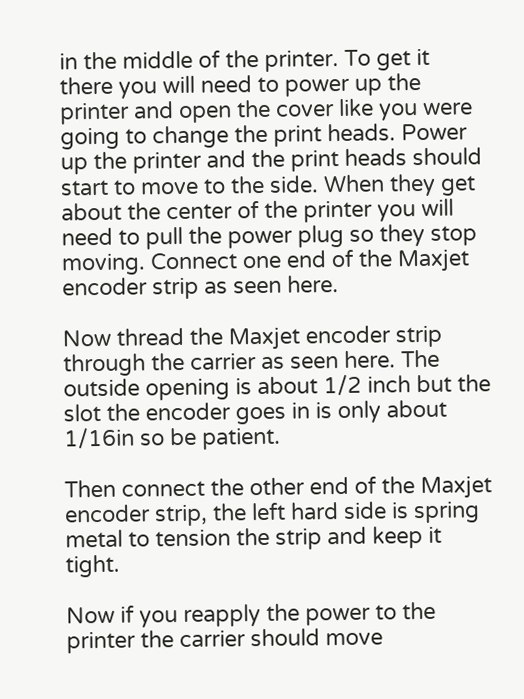in the middle of the printer. To get it there you will need to power up the printer and open the cover like you were going to change the print heads. Power up the printer and the print heads should start to move to the side. When they get about the center of the printer you will need to pull the power plug so they stop moving. Connect one end of the Maxjet encoder strip as seen here.

Now thread the Maxjet encoder strip through the carrier as seen here. The outside opening is about 1/2 inch but the slot the encoder goes in is only about 1/16in so be patient.

Then connect the other end of the Maxjet encoder strip, the left hard side is spring metal to tension the strip and keep it tight.

Now if you reapply the power to the printer the carrier should move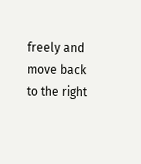freely and move back to the right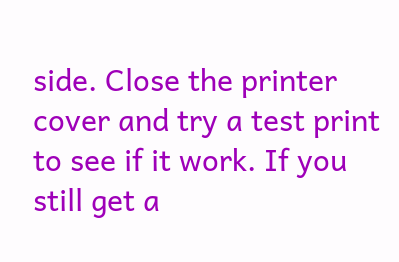side. Close the printer cover and try a test print to see if it work. If you still get a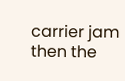carrier jam then the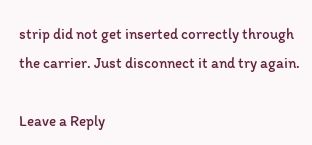strip did not get inserted correctly through the carrier. Just disconnect it and try again.

Leave a Reply